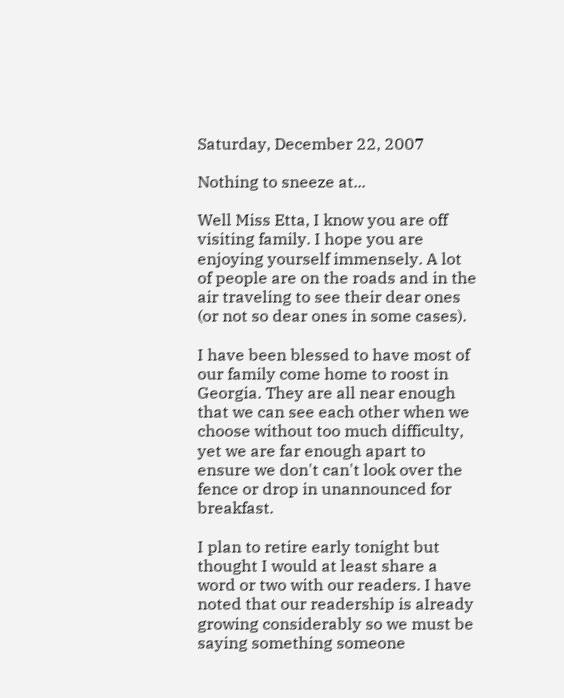Saturday, December 22, 2007

Nothing to sneeze at...

Well Miss Etta, I know you are off visiting family. I hope you are enjoying yourself immensely. A lot of people are on the roads and in the air traveling to see their dear ones (or not so dear ones in some cases).

I have been blessed to have most of our family come home to roost in Georgia. They are all near enough that we can see each other when we choose without too much difficulty, yet we are far enough apart to ensure we don't can't look over the fence or drop in unannounced for breakfast.

I plan to retire early tonight but thought I would at least share a word or two with our readers. I have noted that our readership is already growing considerably so we must be saying something someone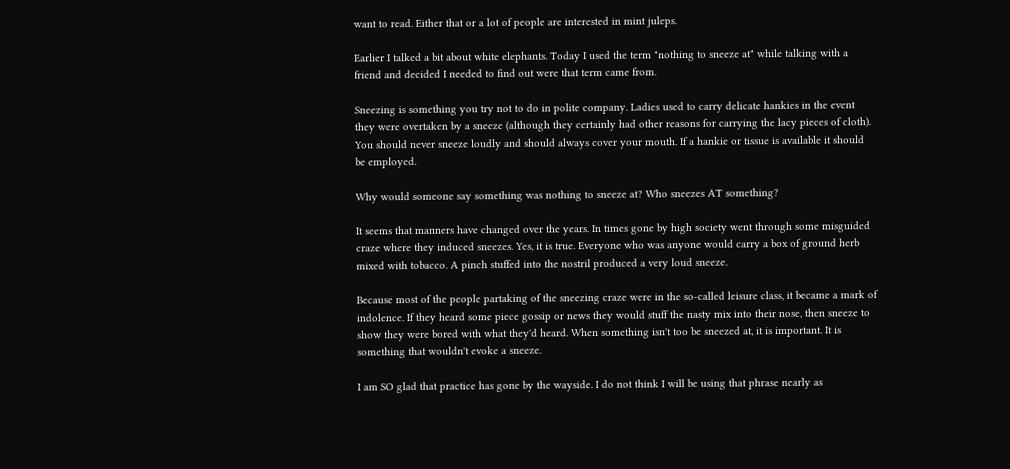want to read. Either that or a lot of people are interested in mint juleps.

Earlier I talked a bit about white elephants. Today I used the term "nothing to sneeze at" while talking with a friend and decided I needed to find out were that term came from.

Sneezing is something you try not to do in polite company. Ladies used to carry delicate hankies in the event they were overtaken by a sneeze (although they certainly had other reasons for carrying the lacy pieces of cloth). You should never sneeze loudly and should always cover your mouth. If a hankie or tissue is available it should be employed.

Why would someone say something was nothing to sneeze at? Who sneezes AT something?

It seems that manners have changed over the years. In times gone by high society went through some misguided craze where they induced sneezes. Yes, it is true. Everyone who was anyone would carry a box of ground herb mixed with tobacco. A pinch stuffed into the nostril produced a very loud sneeze.

Because most of the people partaking of the sneezing craze were in the so-called leisure class, it became a mark of indolence. If they heard some piece gossip or news they would stuff the nasty mix into their nose, then sneeze to show they were bored with what they'd heard. When something isn't too be sneezed at, it is important. It is something that wouldn't evoke a sneeze.

I am SO glad that practice has gone by the wayside. I do not think I will be using that phrase nearly as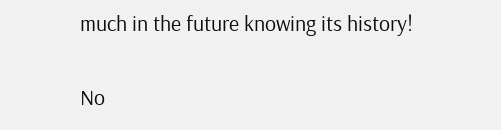much in the future knowing its history!

No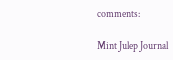comments:

Mint Julep Journal